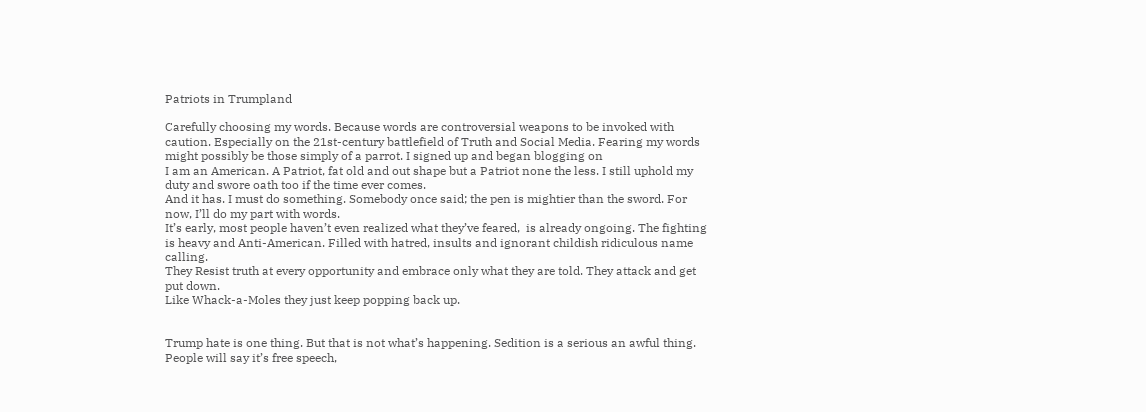Patriots in Trumpland

Carefully choosing my words. Because words are controversial weapons to be invoked with caution. Especially on the 21st-century battlefield of Truth and Social Media. Fearing my words might possibly be those simply of a parrot. I signed up and began blogging on
I am an American. A Patriot, fat old and out shape but a Patriot none the less. I still uphold my duty and swore oath too if the time ever comes.
And it has. I must do something. Somebody once said; the pen is mightier than the sword. For now, I’ll do my part with words.
It’s early, most people haven’t even realized what they’ve feared,  is already ongoing. The fighting is heavy and Anti-American. Filled with hatred, insults and ignorant childish ridiculous name calling.
They Resist truth at every opportunity and embrace only what they are told. They attack and get put down.
Like Whack-a-Moles they just keep popping back up.


Trump hate is one thing. But that is not what’s happening. Sedition is a serious an awful thing. People will say it’s free speech,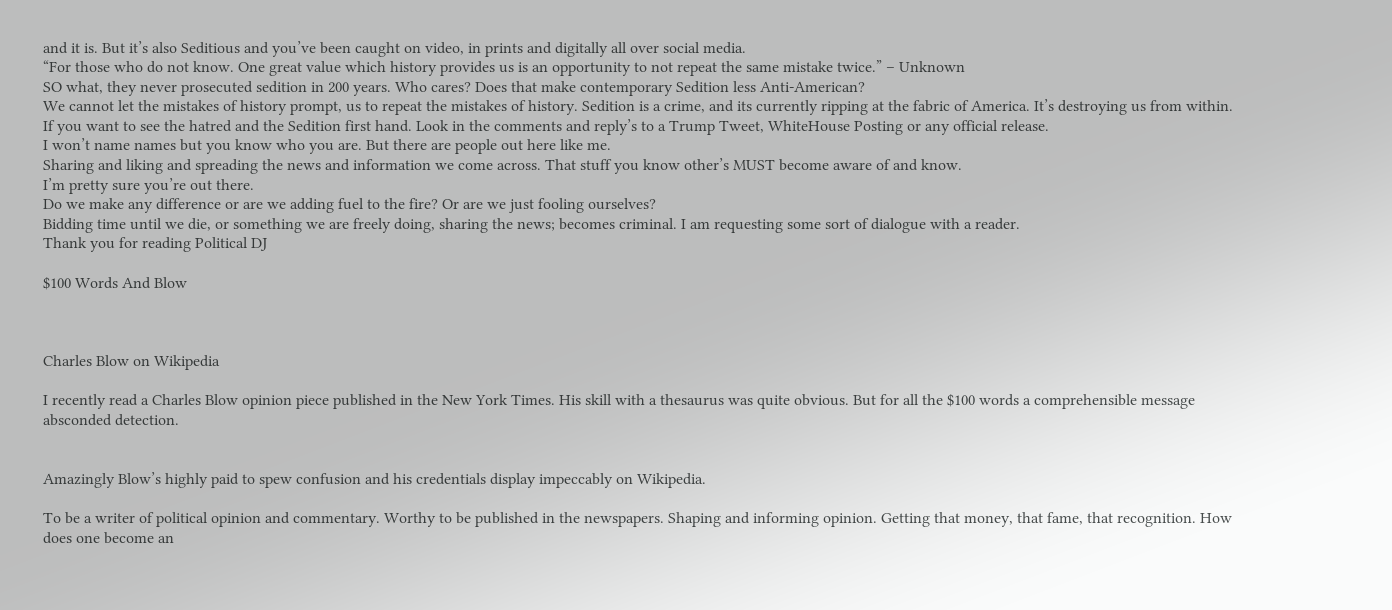and it is. But it’s also Seditious and you’ve been caught on video, in prints and digitally all over social media.
“For those who do not know. One great value which history provides us is an opportunity to not repeat the same mistake twice.” – Unknown
SO what, they never prosecuted sedition in 200 years. Who cares? Does that make contemporary Sedition less Anti-American?
We cannot let the mistakes of history prompt, us to repeat the mistakes of history. Sedition is a crime, and its currently ripping at the fabric of America. It’s destroying us from within.
If you want to see the hatred and the Sedition first hand. Look in the comments and reply’s to a Trump Tweet, WhiteHouse Posting or any official release.
I won’t name names but you know who you are. But there are people out here like me.
Sharing and liking and spreading the news and information we come across. That stuff you know other’s MUST become aware of and know.
I’m pretty sure you’re out there.
Do we make any difference or are we adding fuel to the fire? Or are we just fooling ourselves?
Bidding time until we die, or something we are freely doing, sharing the news; becomes criminal. I am requesting some sort of dialogue with a reader.
Thank you for reading Political DJ

$100 Words And Blow



Charles Blow on Wikipedia

I recently read a Charles Blow opinion piece published in the New York Times. His skill with a thesaurus was quite obvious. But for all the $100 words a comprehensible message absconded detection.


Amazingly Blow’s highly paid to spew confusion and his credentials display impeccably on Wikipedia.

To be a writer of political opinion and commentary. Worthy to be published in the newspapers. Shaping and informing opinion. Getting that money, that fame, that recognition. How does one become an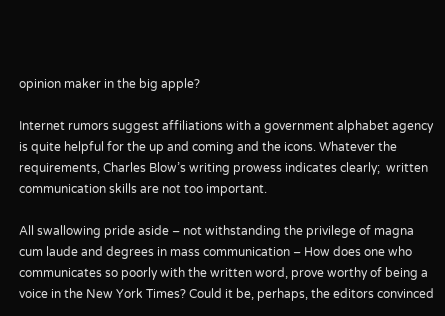opinion maker in the big apple?

Internet rumors suggest affiliations with a government alphabet agency is quite helpful for the up and coming and the icons. Whatever the requirements, Charles Blow’s writing prowess indicates clearly;  written communication skills are not too important.

All swallowing pride aside – not withstanding the privilege of magna cum laude and degrees in mass communication – How does one who communicates so poorly with the written word, prove worthy of being a voice in the New York Times? Could it be, perhaps, the editors convinced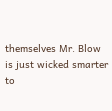themselves Mr. Blow is just wicked smarter to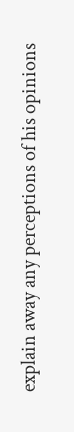explain away any perceptions of his opinions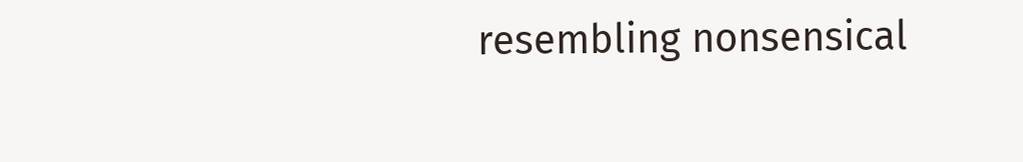resembling nonsensical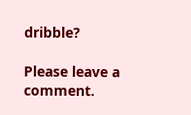dribble?

Please leave a comment.